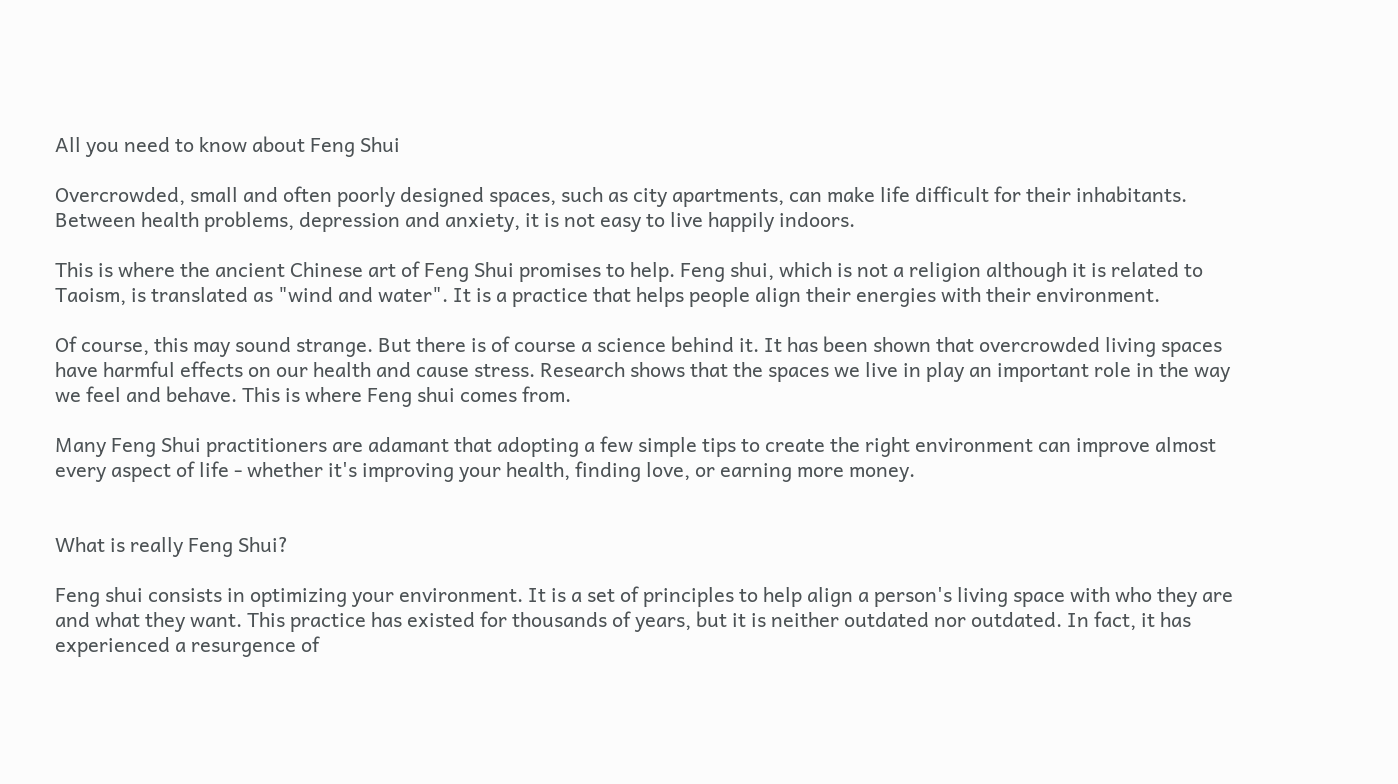All you need to know about Feng Shui

Overcrowded, small and often poorly designed spaces, such as city apartments, can make life difficult for their inhabitants. Between health problems, depression and anxiety, it is not easy to live happily indoors.

This is where the ancient Chinese art of Feng Shui promises to help. Feng shui, which is not a religion although it is related to Taoism, is translated as "wind and water". It is a practice that helps people align their energies with their environment.

Of course, this may sound strange. But there is of course a science behind it. It has been shown that overcrowded living spaces have harmful effects on our health and cause stress. Research shows that the spaces we live in play an important role in the way we feel and behave. This is where Feng shui comes from.

Many Feng Shui practitioners are adamant that adopting a few simple tips to create the right environment can improve almost every aspect of life - whether it's improving your health, finding love, or earning more money.


What is really Feng Shui?

Feng shui consists in optimizing your environment. It is a set of principles to help align a person's living space with who they are and what they want. This practice has existed for thousands of years, but it is neither outdated nor outdated. In fact, it has experienced a resurgence of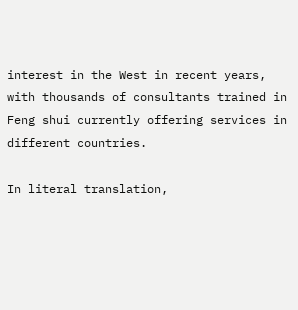interest in the West in recent years, with thousands of consultants trained in Feng shui currently offering services in different countries.

In literal translation,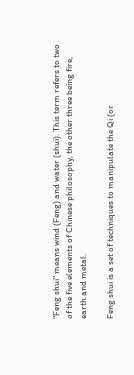"Feng shui" means wind (Feng) and water (shui). This term refers to two of the five elements of Chinese philosophy, the other three being fire, earth and metal.

Feng shui is a set of techniques to manipulate the Qi (or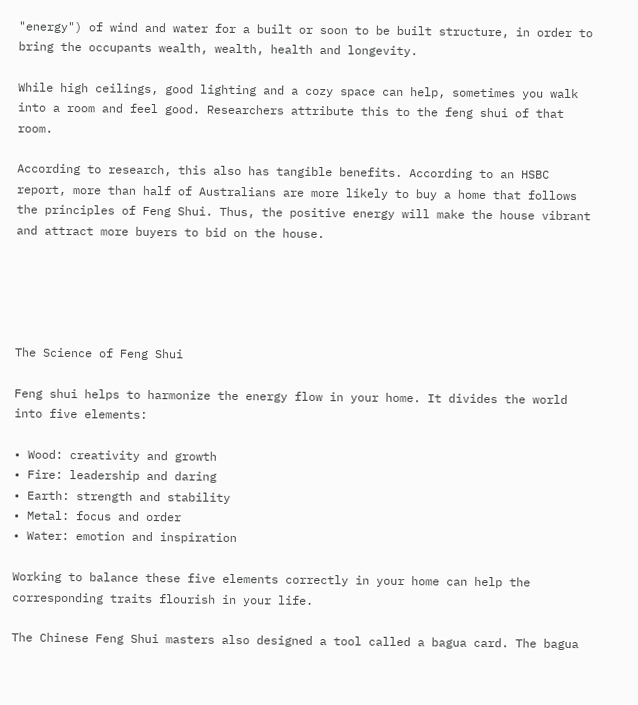"energy") of wind and water for a built or soon to be built structure, in order to bring the occupants wealth, wealth, health and longevity.

While high ceilings, good lighting and a cozy space can help, sometimes you walk into a room and feel good. Researchers attribute this to the feng shui of that room.

According to research, this also has tangible benefits. According to an HSBC report, more than half of Australians are more likely to buy a home that follows the principles of Feng Shui. Thus, the positive energy will make the house vibrant and attract more buyers to bid on the house.





The Science of Feng Shui

Feng shui helps to harmonize the energy flow in your home. It divides the world into five elements:

• Wood: creativity and growth
• Fire: leadership and daring
• Earth: strength and stability
• Metal: focus and order
• Water: emotion and inspiration

Working to balance these five elements correctly in your home can help the corresponding traits flourish in your life.

The Chinese Feng Shui masters also designed a tool called a bagua card. The bagua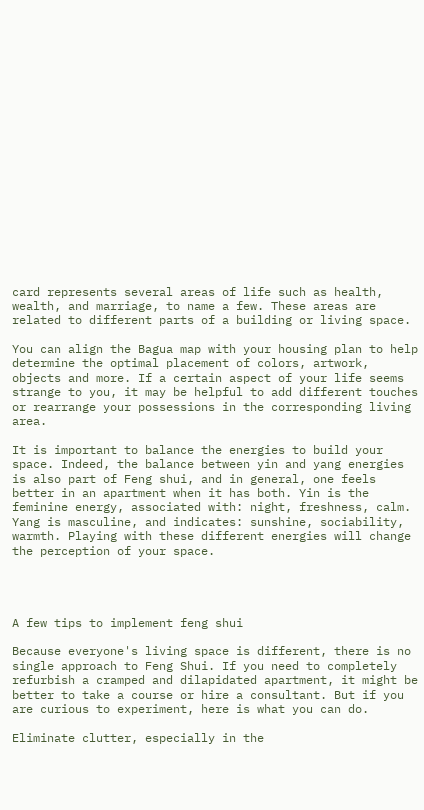card represents several areas of life such as health, wealth, and marriage, to name a few. These areas are related to different parts of a building or living space.

You can align the Bagua map with your housing plan to help determine the optimal placement of colors, artwork, objects and more. If a certain aspect of your life seems strange to you, it may be helpful to add different touches or rearrange your possessions in the corresponding living area.

It is important to balance the energies to build your space. Indeed, the balance between yin and yang energies is also part of Feng shui, and in general, one feels better in an apartment when it has both. Yin is the feminine energy, associated with: night, freshness, calm. Yang is masculine, and indicates: sunshine, sociability, warmth. Playing with these different energies will change the perception of your space.




A few tips to implement feng shui

Because everyone's living space is different, there is no single approach to Feng Shui. If you need to completely refurbish a cramped and dilapidated apartment, it might be better to take a course or hire a consultant. But if you are curious to experiment, here is what you can do.

Eliminate clutter, especially in the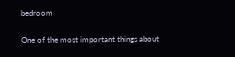bedroom

One of the most important things about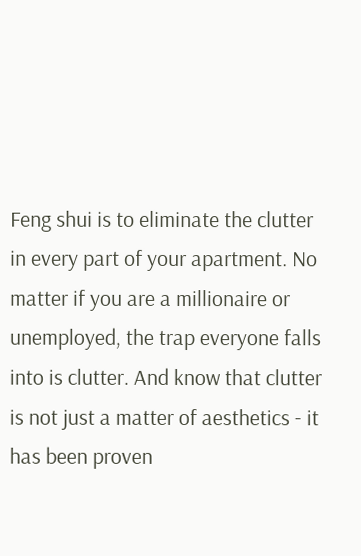Feng shui is to eliminate the clutter in every part of your apartment. No matter if you are a millionaire or unemployed, the trap everyone falls into is clutter. And know that clutter is not just a matter of aesthetics - it has been proven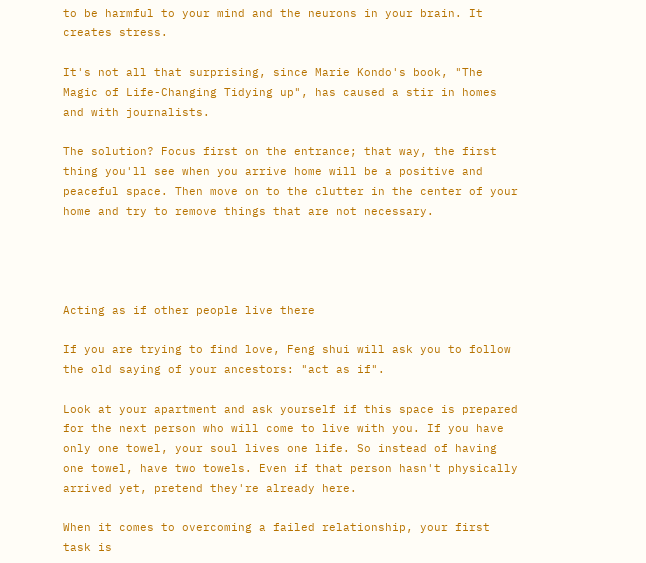to be harmful to your mind and the neurons in your brain. It creates stress.

It's not all that surprising, since Marie Kondo's book, "The Magic of Life-Changing Tidying up", has caused a stir in homes and with journalists.

The solution? Focus first on the entrance; that way, the first thing you'll see when you arrive home will be a positive and peaceful space. Then move on to the clutter in the center of your home and try to remove things that are not necessary.




Acting as if other people live there

If you are trying to find love, Feng shui will ask you to follow the old saying of your ancestors: "act as if".

Look at your apartment and ask yourself if this space is prepared for the next person who will come to live with you. If you have only one towel, your soul lives one life. So instead of having one towel, have two towels. Even if that person hasn't physically arrived yet, pretend they're already here.

When it comes to overcoming a failed relationship, your first task is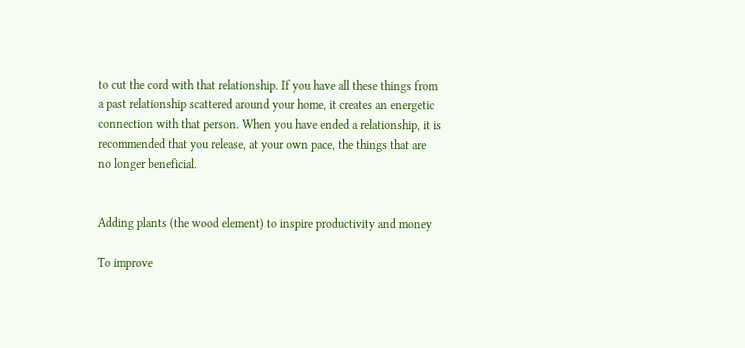to cut the cord with that relationship. If you have all these things from a past relationship scattered around your home, it creates an energetic connection with that person. When you have ended a relationship, it is recommended that you release, at your own pace, the things that are no longer beneficial.


Adding plants (the wood element) to inspire productivity and money

To improve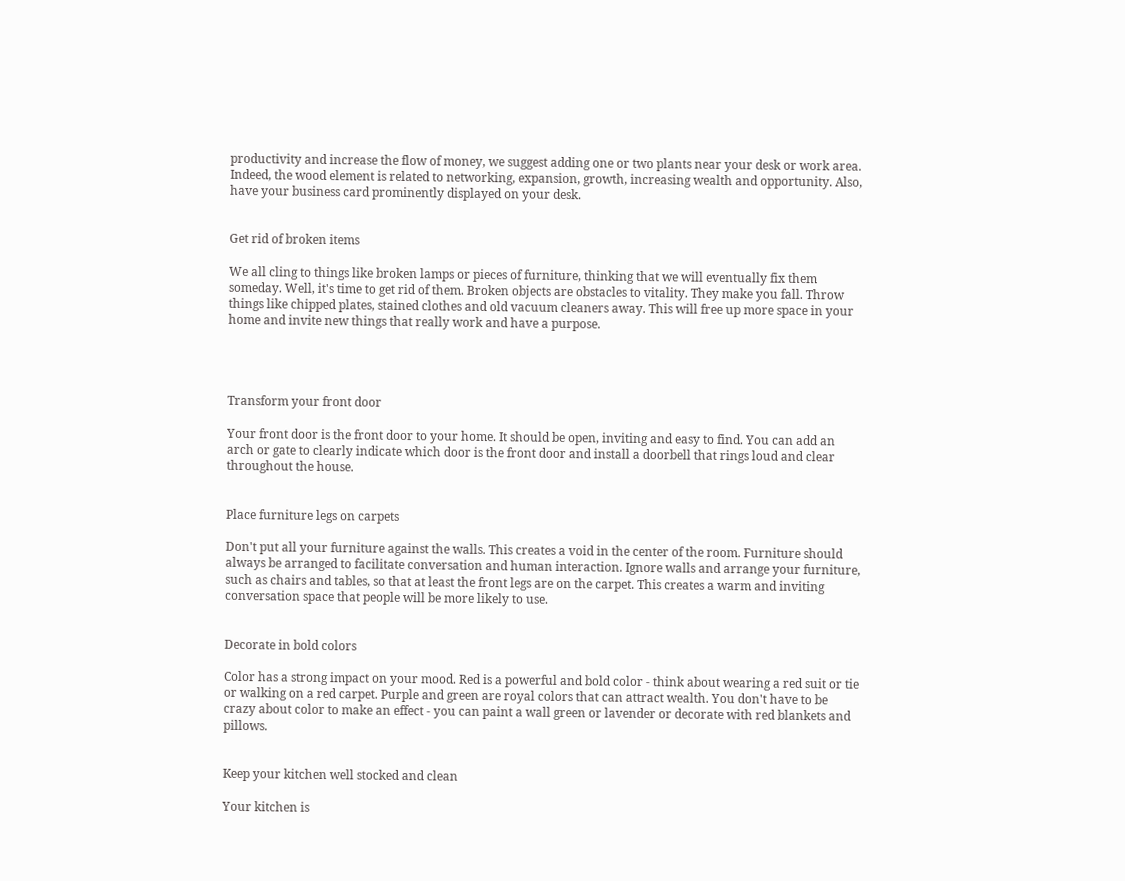productivity and increase the flow of money, we suggest adding one or two plants near your desk or work area. Indeed, the wood element is related to networking, expansion, growth, increasing wealth and opportunity. Also, have your business card prominently displayed on your desk.


Get rid of broken items

We all cling to things like broken lamps or pieces of furniture, thinking that we will eventually fix them someday. Well, it's time to get rid of them. Broken objects are obstacles to vitality. They make you fall. Throw things like chipped plates, stained clothes and old vacuum cleaners away. This will free up more space in your home and invite new things that really work and have a purpose.




Transform your front door

Your front door is the front door to your home. It should be open, inviting and easy to find. You can add an arch or gate to clearly indicate which door is the front door and install a doorbell that rings loud and clear throughout the house.


Place furniture legs on carpets

Don't put all your furniture against the walls. This creates a void in the center of the room. Furniture should always be arranged to facilitate conversation and human interaction. Ignore walls and arrange your furniture, such as chairs and tables, so that at least the front legs are on the carpet. This creates a warm and inviting conversation space that people will be more likely to use.


Decorate in bold colors

Color has a strong impact on your mood. Red is a powerful and bold color - think about wearing a red suit or tie or walking on a red carpet. Purple and green are royal colors that can attract wealth. You don't have to be crazy about color to make an effect - you can paint a wall green or lavender or decorate with red blankets and pillows.


Keep your kitchen well stocked and clean

Your kitchen is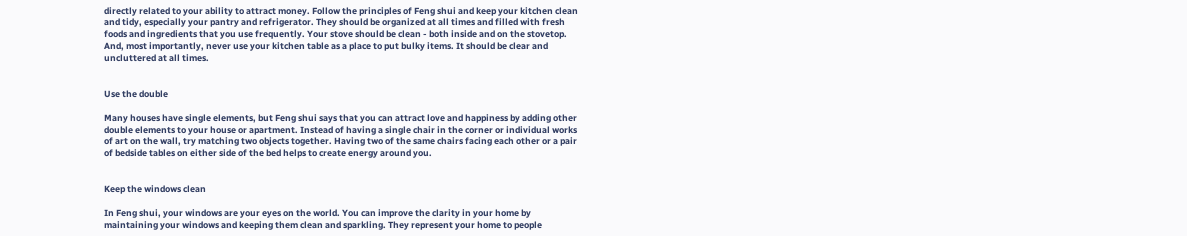directly related to your ability to attract money. Follow the principles of Feng shui and keep your kitchen clean and tidy, especially your pantry and refrigerator. They should be organized at all times and filled with fresh foods and ingredients that you use frequently. Your stove should be clean - both inside and on the stovetop. And, most importantly, never use your kitchen table as a place to put bulky items. It should be clear and uncluttered at all times.


Use the double

Many houses have single elements, but Feng shui says that you can attract love and happiness by adding other double elements to your house or apartment. Instead of having a single chair in the corner or individual works of art on the wall, try matching two objects together. Having two of the same chairs facing each other or a pair of bedside tables on either side of the bed helps to create energy around you.


Keep the windows clean

In Feng shui, your windows are your eyes on the world. You can improve the clarity in your home by maintaining your windows and keeping them clean and sparkling. They represent your home to people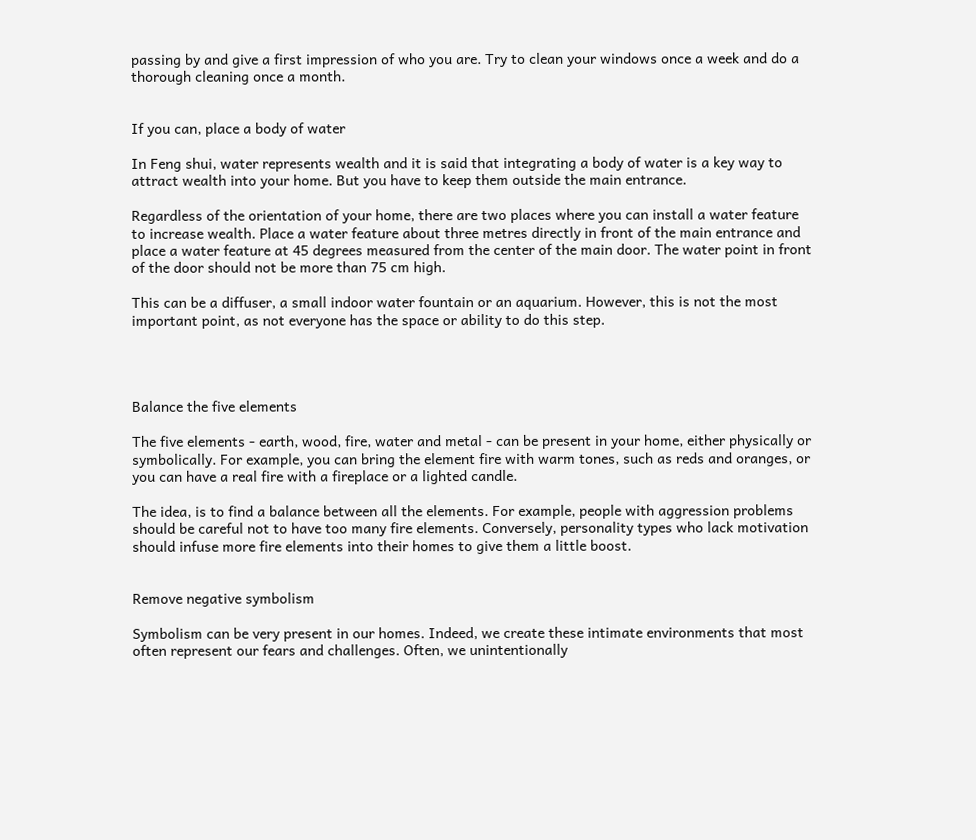passing by and give a first impression of who you are. Try to clean your windows once a week and do a thorough cleaning once a month.


If you can, place a body of water

In Feng shui, water represents wealth and it is said that integrating a body of water is a key way to attract wealth into your home. But you have to keep them outside the main entrance.

Regardless of the orientation of your home, there are two places where you can install a water feature to increase wealth. Place a water feature about three metres directly in front of the main entrance and place a water feature at 45 degrees measured from the center of the main door. The water point in front of the door should not be more than 75 cm high.

This can be a diffuser, a small indoor water fountain or an aquarium. However, this is not the most important point, as not everyone has the space or ability to do this step.




Balance the five elements

The five elements - earth, wood, fire, water and metal - can be present in your home, either physically or symbolically. For example, you can bring the element fire with warm tones, such as reds and oranges, or you can have a real fire with a fireplace or a lighted candle.

The idea, is to find a balance between all the elements. For example, people with aggression problems should be careful not to have too many fire elements. Conversely, personality types who lack motivation should infuse more fire elements into their homes to give them a little boost.


Remove negative symbolism

Symbolism can be very present in our homes. Indeed, we create these intimate environments that most often represent our fears and challenges. Often, we unintentionally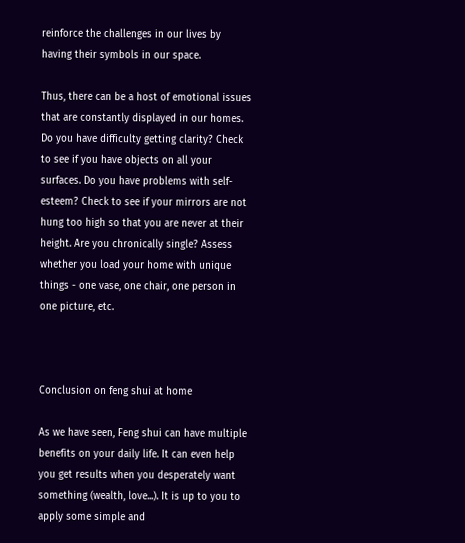reinforce the challenges in our lives by having their symbols in our space.

Thus, there can be a host of emotional issues that are constantly displayed in our homes. Do you have difficulty getting clarity? Check to see if you have objects on all your surfaces. Do you have problems with self-esteem? Check to see if your mirrors are not hung too high so that you are never at their height. Are you chronically single? Assess whether you load your home with unique things - one vase, one chair, one person in one picture, etc.



Conclusion on feng shui at home

As we have seen, Feng shui can have multiple benefits on your daily life. It can even help you get results when you desperately want something (wealth, love...). It is up to you to apply some simple and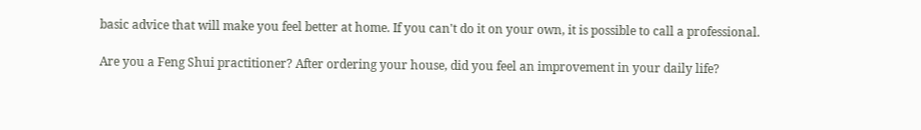basic advice that will make you feel better at home. If you can't do it on your own, it is possible to call a professional.

Are you a Feng Shui practitioner? After ordering your house, did you feel an improvement in your daily life?